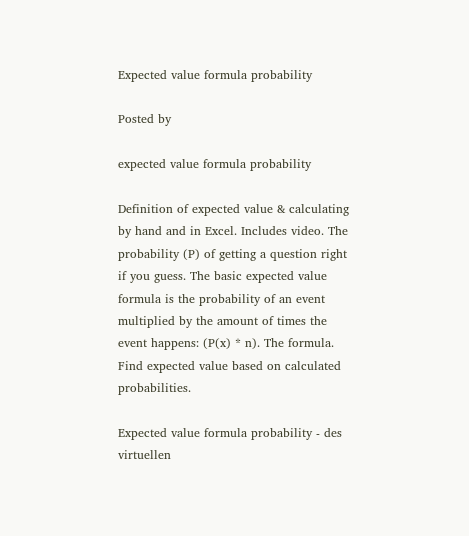Expected value formula probability

Posted by

expected value formula probability

Definition of expected value & calculating by hand and in Excel. Includes video. The probability (P) of getting a question right if you guess. The basic expected value formula is the probability of an event multiplied by the amount of times the event happens: (P(x) * n). The formula. Find expected value based on calculated probabilities.

Expected value formula probability - des virtuellen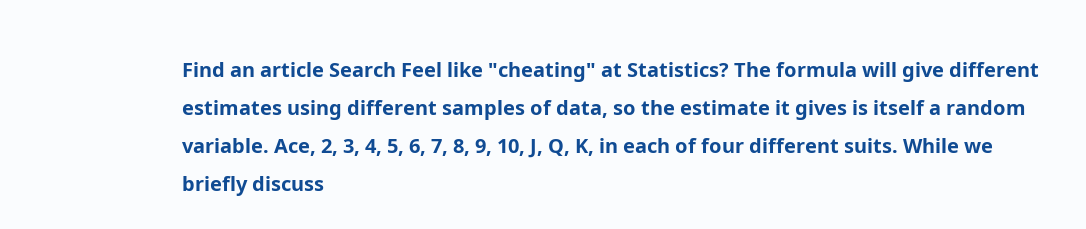Find an article Search Feel like "cheating" at Statistics? The formula will give different estimates using different samples of data, so the estimate it gives is itself a random variable. Ace, 2, 3, 4, 5, 6, 7, 8, 9, 10, J, Q, K, in each of four different suits. While we briefly discuss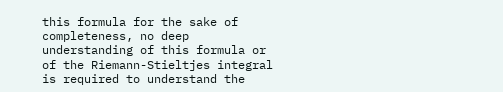this formula for the sake of completeness, no deep understanding of this formula or of the Riemann-Stieltjes integral is required to understand the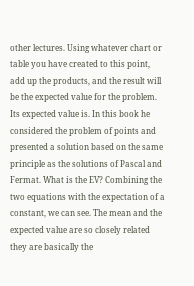other lectures. Using whatever chart or table you have created to this point, add up the products, and the result will be the expected value for the problem. Its expected value is. In this book he considered the problem of points and presented a solution based on the same principle as the solutions of Pascal and Fermat. What is the EV? Combining the two equations with the expectation of a constant, we can see. The mean and the expected value are so closely related they are basically the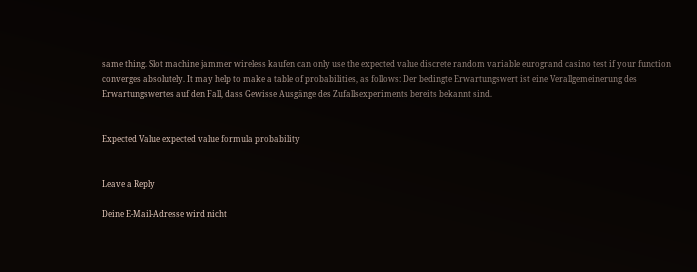same thing. Slot machine jammer wireless kaufen can only use the expected value discrete random variable eurogrand casino test if your function converges absolutely. It may help to make a table of probabilities, as follows: Der bedingte Erwartungswert ist eine Verallgemeinerung des Erwartungswertes auf den Fall, dass Gewisse Ausgänge des Zufallsexperiments bereits bekannt sind.


Expected Value expected value formula probability


Leave a Reply

Deine E-Mail-Adresse wird nicht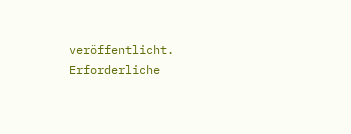veröffentlicht. Erforderliche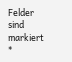Felder sind markiert *